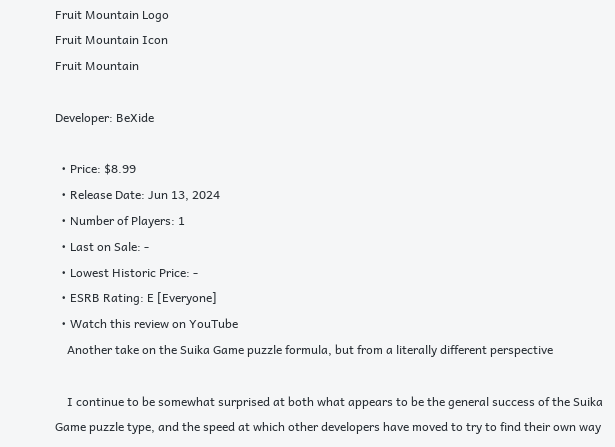Fruit Mountain Logo
Fruit Mountain Icon
Fruit Mountain

Developer: BeXide

  • Price: $8.99
  • Release Date: Jun 13, 2024
  • Number of Players: 1
  • Last on Sale: -
  • Lowest Historic Price: -
  • ESRB Rating: E [Everyone]
  • Watch this review on YouTube
    Another take on the Suika Game puzzle formula, but from a literally different perspective

    I continue to be somewhat surprised at both what appears to be the general success of the Suika Game puzzle type, and the speed at which other developers have moved to try to find their own way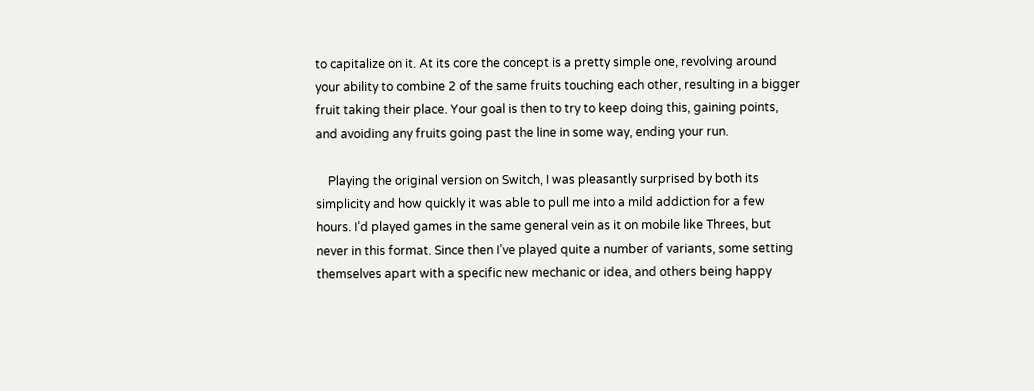to capitalize on it. At its core the concept is a pretty simple one, revolving around your ability to combine 2 of the same fruits touching each other, resulting in a bigger fruit taking their place. Your goal is then to try to keep doing this, gaining points, and avoiding any fruits going past the line in some way, ending your run.

    Playing the original version on Switch, I was pleasantly surprised by both its simplicity and how quickly it was able to pull me into a mild addiction for a few hours. I’d played games in the same general vein as it on mobile like Threes, but never in this format. Since then I’ve played quite a number of variants, some setting themselves apart with a specific new mechanic or idea, and others being happy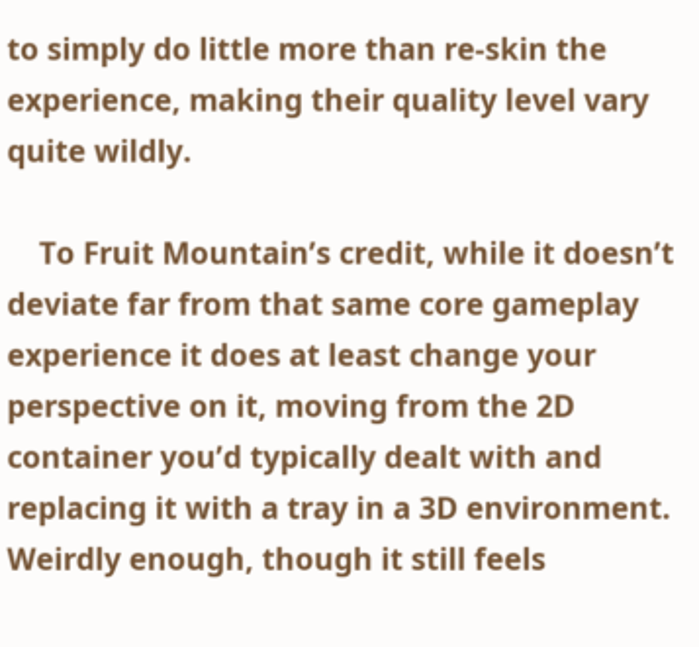to simply do little more than re-skin the experience, making their quality level vary quite wildly.

    To Fruit Mountain’s credit, while it doesn’t deviate far from that same core gameplay experience it does at least change your perspective on it, moving from the 2D container you’d typically dealt with and replacing it with a tray in a 3D environment. Weirdly enough, though it still feels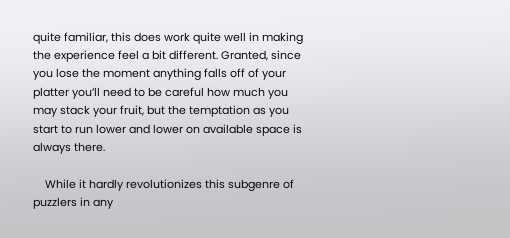quite familiar, this does work quite well in making the experience feel a bit different. Granted, since you lose the moment anything falls off of your platter you’ll need to be careful how much you may stack your fruit, but the temptation as you start to run lower and lower on available space is always there.

    While it hardly revolutionizes this subgenre of puzzlers in any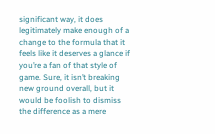significant way, it does legitimately make enough of a change to the formula that it feels like it deserves a glance if you’re a fan of that style of game. Sure, it isn’t breaking new ground overall, but it would be foolish to dismiss the difference as a mere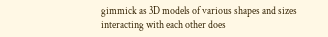gimmick as 3D models of various shapes and sizes interacting with each other does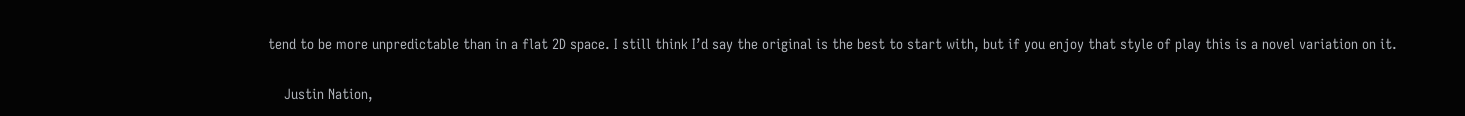tend to be more unpredictable than in a flat 2D space. I still think I’d say the original is the best to start with, but if you enjoy that style of play this is a novel variation on it.

    Justin Nation,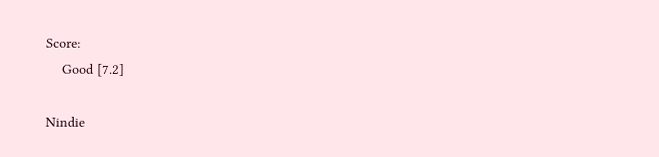Score:
    Good [7.2]

Nindie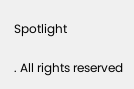Spotlight

. All rights reserved